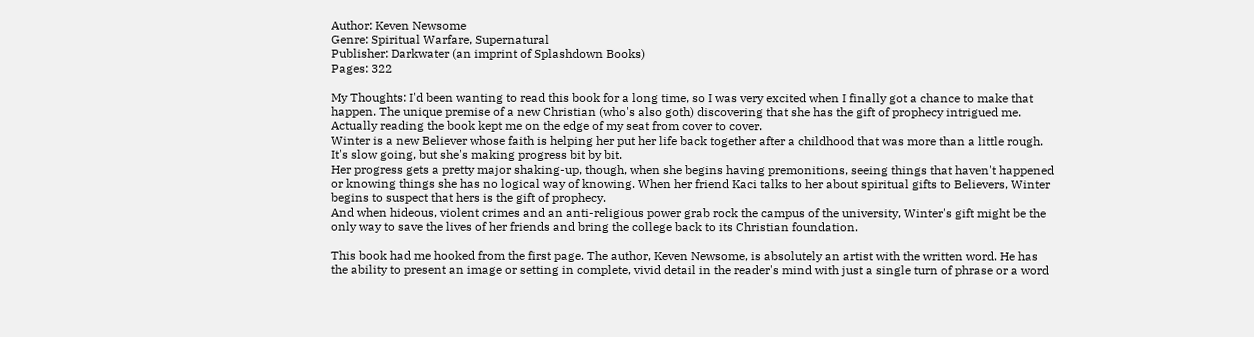Author: Keven Newsome
Genre: Spiritual Warfare, Supernatural
Publisher: Darkwater (an imprint of Splashdown Books)
Pages: 322

My Thoughts: I'd been wanting to read this book for a long time, so I was very excited when I finally got a chance to make that happen. The unique premise of a new Christian (who's also goth) discovering that she has the gift of prophecy intrigued me. Actually reading the book kept me on the edge of my seat from cover to cover.
Winter is a new Believer whose faith is helping her put her life back together after a childhood that was more than a little rough. It's slow going, but she's making progress bit by bit.
Her progress gets a pretty major shaking-up, though, when she begins having premonitions, seeing things that haven't happened or knowing things she has no logical way of knowing. When her friend Kaci talks to her about spiritual gifts to Believers, Winter begins to suspect that hers is the gift of prophecy.
And when hideous, violent crimes and an anti-religious power grab rock the campus of the university, Winter's gift might be the only way to save the lives of her friends and bring the college back to its Christian foundation.

This book had me hooked from the first page. The author, Keven Newsome, is absolutely an artist with the written word. He has the ability to present an image or setting in complete, vivid detail in the reader's mind with just a single turn of phrase or a word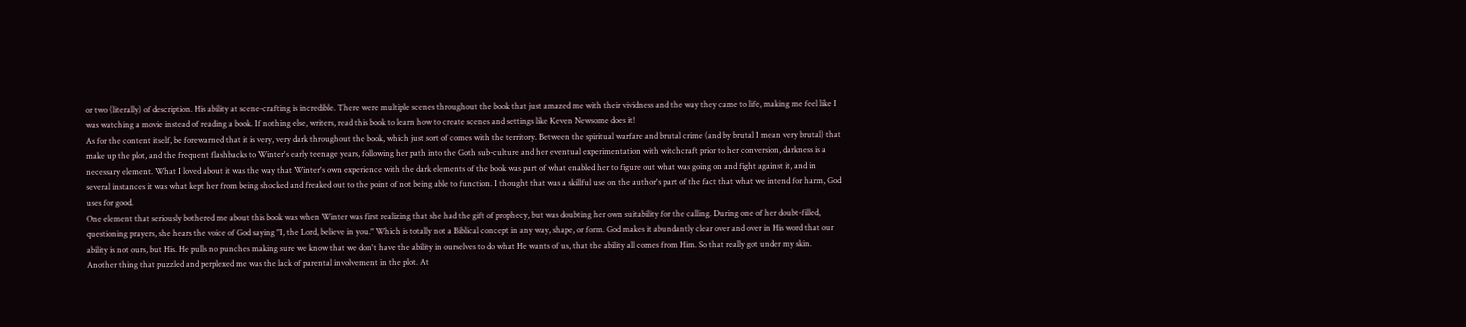or two (literally) of description. His ability at scene-crafting is incredible. There were multiple scenes throughout the book that just amazed me with their vividness and the way they came to life, making me feel like I was watching a movie instead of reading a book. If nothing else, writers, read this book to learn how to create scenes and settings like Keven Newsome does it!
As for the content itself, be forewarned that it is very, very dark throughout the book, which just sort of comes with the territory. Between the spiritual warfare and brutal crime (and by brutal I mean very brutal) that make up the plot, and the frequent flashbacks to Winter's early teenage years, following her path into the Goth sub-culture and her eventual experimentation with witchcraft prior to her conversion, darkness is a necessary element. What I loved about it was the way that Winter's own experience with the dark elements of the book was part of what enabled her to figure out what was going on and fight against it, and in several instances it was what kept her from being shocked and freaked out to the point of not being able to function. I thought that was a skillful use on the author's part of the fact that what we intend for harm, God uses for good.
One element that seriously bothered me about this book was when Winter was first realizing that she had the gift of prophecy, but was doubting her own suitability for the calling. During one of her doubt-filled, questioning prayers, she hears the voice of God saying "I, the Lord, believe in you." Which is totally not a Biblical concept in any way, shape, or form. God makes it abundantly clear over and over in His word that our ability is not ours, but His. He pulls no punches making sure we know that we don't have the ability in ourselves to do what He wants of us, that the ability all comes from Him. So that really got under my skin.
Another thing that puzzled and perplexed me was the lack of parental involvement in the plot. At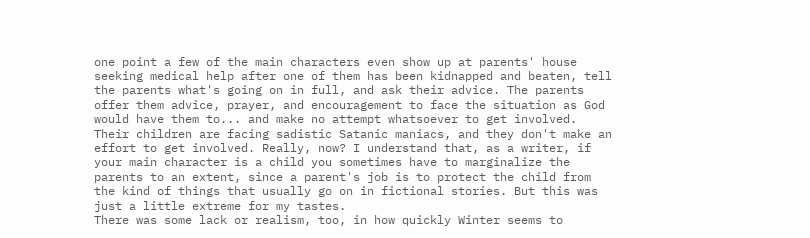one point a few of the main characters even show up at parents' house seeking medical help after one of them has been kidnapped and beaten, tell the parents what's going on in full, and ask their advice. The parents offer them advice, prayer, and encouragement to face the situation as God would have them to... and make no attempt whatsoever to get involved. Their children are facing sadistic Satanic maniacs, and they don't make an effort to get involved. Really, now? I understand that, as a writer, if your main character is a child you sometimes have to marginalize the parents to an extent, since a parent's job is to protect the child from the kind of things that usually go on in fictional stories. But this was just a little extreme for my tastes.
There was some lack or realism, too, in how quickly Winter seems to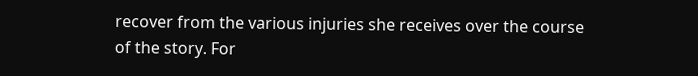recover from the various injuries she receives over the course of the story. For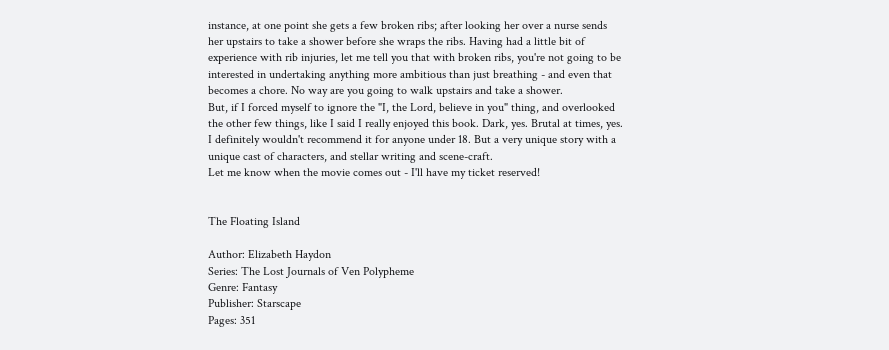instance, at one point she gets a few broken ribs; after looking her over a nurse sends her upstairs to take a shower before she wraps the ribs. Having had a little bit of experience with rib injuries, let me tell you that with broken ribs, you're not going to be interested in undertaking anything more ambitious than just breathing - and even that becomes a chore. No way are you going to walk upstairs and take a shower.
But, if I forced myself to ignore the "I, the Lord, believe in you" thing, and overlooked the other few things, like I said I really enjoyed this book. Dark, yes. Brutal at times, yes. I definitely wouldn't recommend it for anyone under 18. But a very unique story with a unique cast of characters, and stellar writing and scene-craft.
Let me know when the movie comes out - I'll have my ticket reserved!


The Floating Island

Author: Elizabeth Haydon
Series: The Lost Journals of Ven Polypheme
Genre: Fantasy
Publisher: Starscape
Pages: 351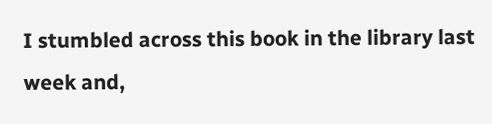I stumbled across this book in the library last week and,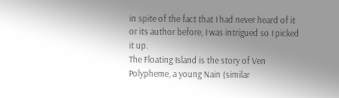in spite of the fact that I had never heard of it or its author before, I was intrigued so I picked it up.
The Floating Island is the story of Ven Polypheme, a young Nain (similar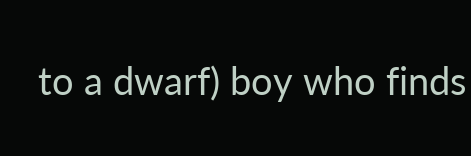to a dwarf) boy who finds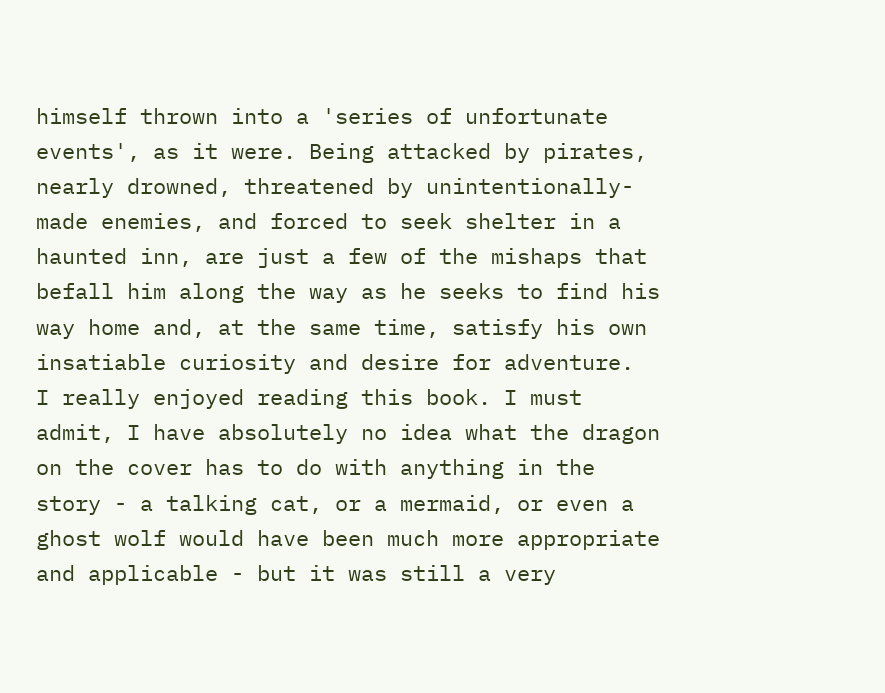himself thrown into a 'series of unfortunate events', as it were. Being attacked by pirates, nearly drowned, threatened by unintentionally-made enemies, and forced to seek shelter in a haunted inn, are just a few of the mishaps that befall him along the way as he seeks to find his way home and, at the same time, satisfy his own insatiable curiosity and desire for adventure.
I really enjoyed reading this book. I must admit, I have absolutely no idea what the dragon on the cover has to do with anything in the story - a talking cat, or a mermaid, or even a ghost wolf would have been much more appropriate and applicable - but it was still a very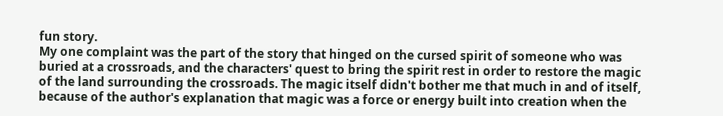fun story.
My one complaint was the part of the story that hinged on the cursed spirit of someone who was buried at a crossroads, and the characters' quest to bring the spirit rest in order to restore the magic of the land surrounding the crossroads. The magic itself didn't bother me that much in and of itself, because of the author's explanation that magic was a force or energy built into creation when the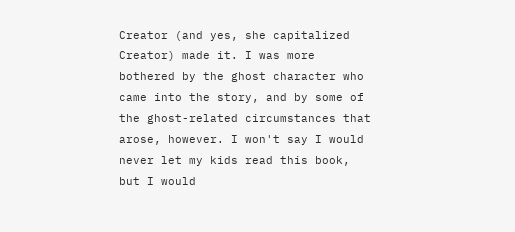Creator (and yes, she capitalized Creator) made it. I was more bothered by the ghost character who came into the story, and by some of the ghost-related circumstances that arose, however. I won't say I would never let my kids read this book, but I would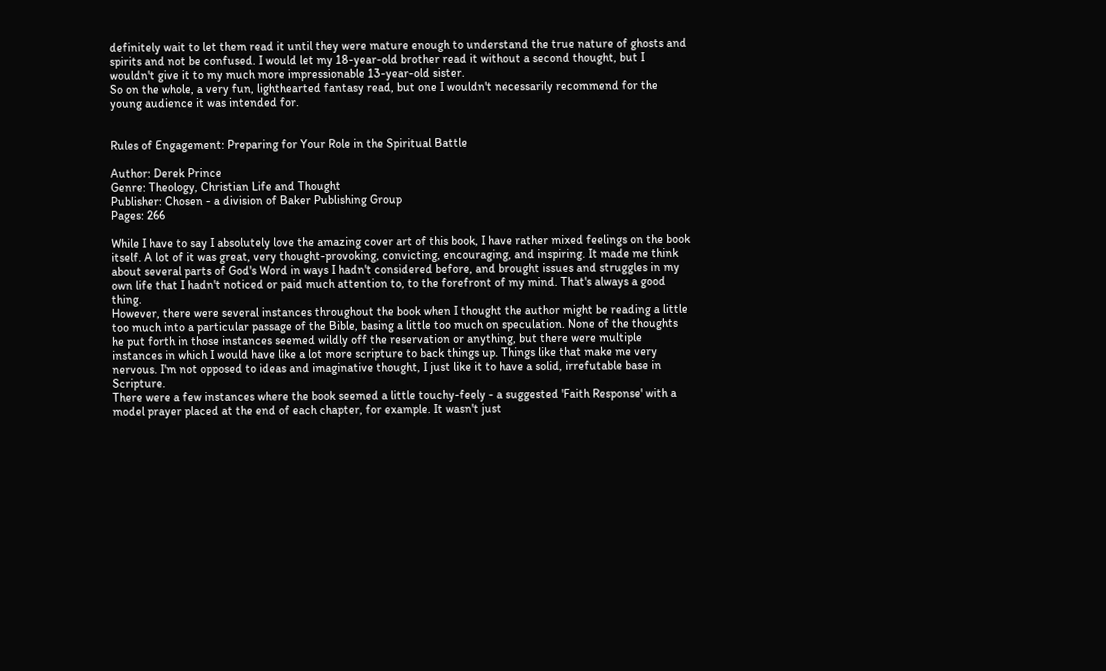definitely wait to let them read it until they were mature enough to understand the true nature of ghosts and spirits and not be confused. I would let my 18-year-old brother read it without a second thought, but I wouldn't give it to my much more impressionable 13-year-old sister.
So on the whole, a very fun, lighthearted fantasy read, but one I wouldn't necessarily recommend for the young audience it was intended for.


Rules of Engagement: Preparing for Your Role in the Spiritual Battle

Author: Derek Prince
Genre: Theology, Christian Life and Thought
Publisher: Chosen - a division of Baker Publishing Group
Pages: 266

While I have to say I absolutely love the amazing cover art of this book, I have rather mixed feelings on the book itself. A lot of it was great, very thought-provoking, convicting, encouraging, and inspiring. It made me think about several parts of God's Word in ways I hadn't considered before, and brought issues and struggles in my own life that I hadn't noticed or paid much attention to, to the forefront of my mind. That's always a good thing.
However, there were several instances throughout the book when I thought the author might be reading a little too much into a particular passage of the Bible, basing a little too much on speculation. None of the thoughts he put forth in those instances seemed wildly off the reservation or anything, but there were multiple instances in which I would have like a lot more scripture to back things up. Things like that make me very nervous. I'm not opposed to ideas and imaginative thought, I just like it to have a solid, irrefutable base in Scripture.
There were a few instances where the book seemed a little touchy-feely - a suggested 'Faith Response' with a model prayer placed at the end of each chapter, for example. It wasn't just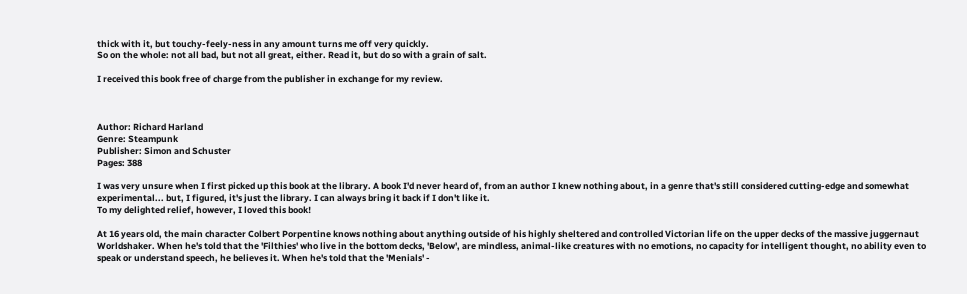thick with it, but touchy-feely-ness in any amount turns me off very quickly.
So on the whole: not all bad, but not all great, either. Read it, but do so with a grain of salt.

I received this book free of charge from the publisher in exchange for my review.



Author: Richard Harland
Genre: Steampunk
Publisher: Simon and Schuster
Pages: 388

I was very unsure when I first picked up this book at the library. A book I'd never heard of, from an author I knew nothing about, in a genre that's still considered cutting-edge and somewhat experimental... but, I figured, it's just the library. I can always bring it back if I don't like it.
To my delighted relief, however, I loved this book!

At 16 years old, the main character Colbert Porpentine knows nothing about anything outside of his highly sheltered and controlled Victorian life on the upper decks of the massive juggernaut Worldshaker. When he's told that the 'Filthies' who live in the bottom decks, 'Below', are mindless, animal-like creatures with no emotions, no capacity for intelligent thought, no ability even to speak or understand speech, he believes it. When he's told that the 'Menials' -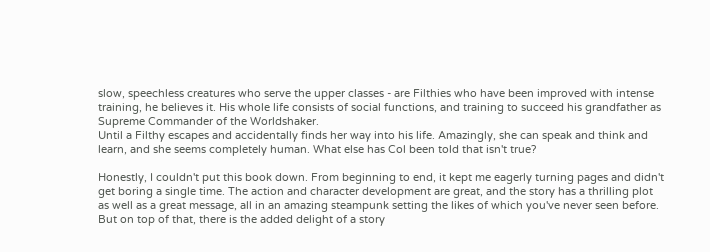slow, speechless creatures who serve the upper classes - are Filthies who have been improved with intense training, he believes it. His whole life consists of social functions, and training to succeed his grandfather as Supreme Commander of the Worldshaker.
Until a Filthy escapes and accidentally finds her way into his life. Amazingly, she can speak and think and learn, and she seems completely human. What else has Col been told that isn't true?

Honestly, I couldn't put this book down. From beginning to end, it kept me eagerly turning pages and didn't get boring a single time. The action and character development are great, and the story has a thrilling plot as well as a great message, all in an amazing steampunk setting the likes of which you've never seen before. But on top of that, there is the added delight of a story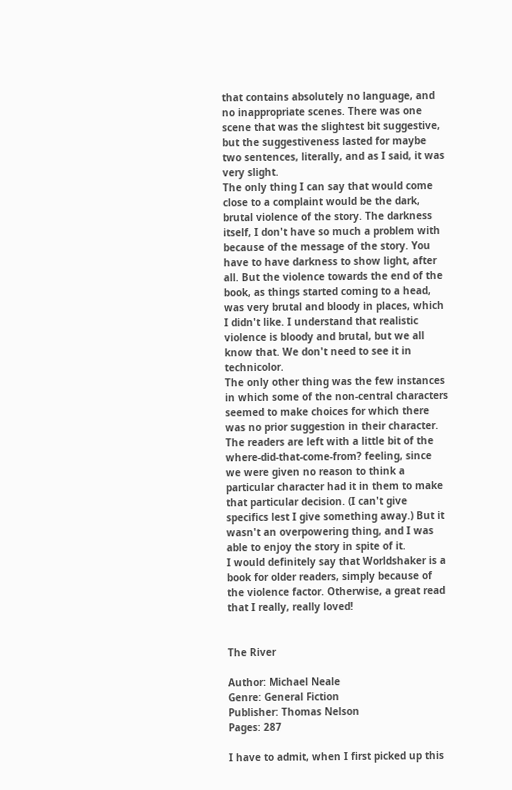that contains absolutely no language, and no inappropriate scenes. There was one scene that was the slightest bit suggestive, but the suggestiveness lasted for maybe two sentences, literally, and as I said, it was very slight.
The only thing I can say that would come close to a complaint would be the dark, brutal violence of the story. The darkness itself, I don't have so much a problem with because of the message of the story. You have to have darkness to show light, after all. But the violence towards the end of the book, as things started coming to a head, was very brutal and bloody in places, which I didn't like. I understand that realistic violence is bloody and brutal, but we all know that. We don't need to see it in technicolor.
The only other thing was the few instances in which some of the non-central characters seemed to make choices for which there was no prior suggestion in their character. The readers are left with a little bit of the where-did-that-come-from? feeling, since we were given no reason to think a particular character had it in them to make that particular decision. (I can't give specifics lest I give something away.) But it wasn't an overpowering thing, and I was able to enjoy the story in spite of it.
I would definitely say that Worldshaker is a book for older readers, simply because of the violence factor. Otherwise, a great read that I really, really loved!


The River

Author: Michael Neale
Genre: General Fiction
Publisher: Thomas Nelson
Pages: 287

I have to admit, when I first picked up this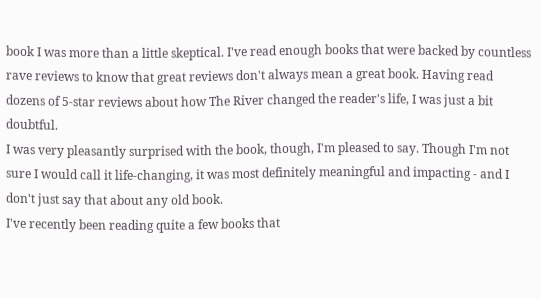book I was more than a little skeptical. I've read enough books that were backed by countless rave reviews to know that great reviews don't always mean a great book. Having read dozens of 5-star reviews about how The River changed the reader's life, I was just a bit doubtful.
I was very pleasantly surprised with the book, though, I'm pleased to say. Though I'm not sure I would call it life-changing, it was most definitely meaningful and impacting - and I don't just say that about any old book.
I've recently been reading quite a few books that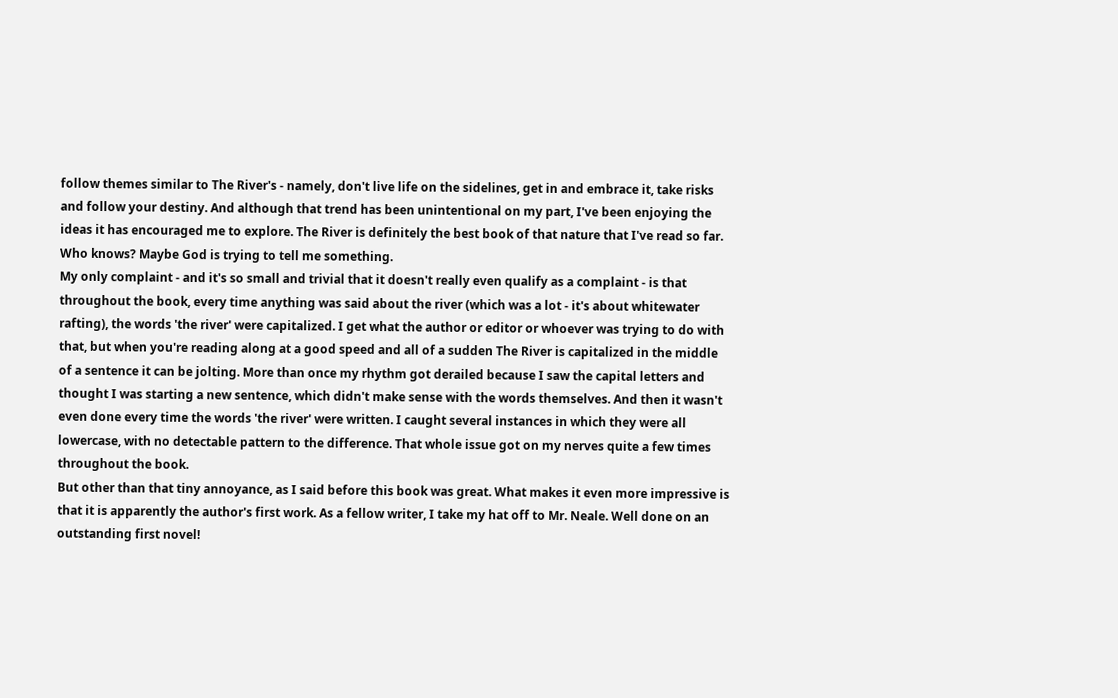follow themes similar to The River's - namely, don't live life on the sidelines, get in and embrace it, take risks and follow your destiny. And although that trend has been unintentional on my part, I've been enjoying the ideas it has encouraged me to explore. The River is definitely the best book of that nature that I've read so far. Who knows? Maybe God is trying to tell me something.
My only complaint - and it's so small and trivial that it doesn't really even qualify as a complaint - is that throughout the book, every time anything was said about the river (which was a lot - it's about whitewater rafting), the words 'the river' were capitalized. I get what the author or editor or whoever was trying to do with that, but when you're reading along at a good speed and all of a sudden The River is capitalized in the middle of a sentence it can be jolting. More than once my rhythm got derailed because I saw the capital letters and thought I was starting a new sentence, which didn't make sense with the words themselves. And then it wasn't even done every time the words 'the river' were written. I caught several instances in which they were all lowercase, with no detectable pattern to the difference. That whole issue got on my nerves quite a few times throughout the book.
But other than that tiny annoyance, as I said before this book was great. What makes it even more impressive is that it is apparently the author's first work. As a fellow writer, I take my hat off to Mr. Neale. Well done on an outstanding first novel!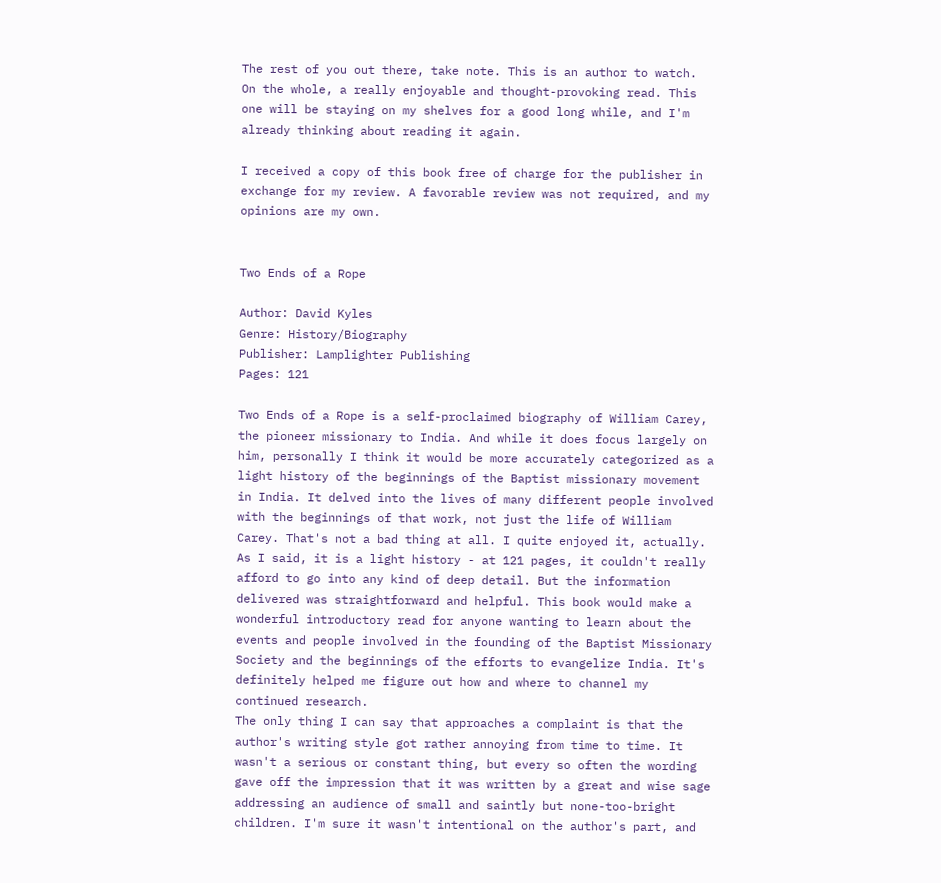The rest of you out there, take note. This is an author to watch.
On the whole, a really enjoyable and thought-provoking read. This one will be staying on my shelves for a good long while, and I'm already thinking about reading it again.

I received a copy of this book free of charge for the publisher in exchange for my review. A favorable review was not required, and my opinions are my own.


Two Ends of a Rope

Author: David Kyles
Genre: History/Biography
Publisher: Lamplighter Publishing
Pages: 121

Two Ends of a Rope is a self-proclaimed biography of William Carey, the pioneer missionary to India. And while it does focus largely on him, personally I think it would be more accurately categorized as a light history of the beginnings of the Baptist missionary movement in India. It delved into the lives of many different people involved with the beginnings of that work, not just the life of William Carey. That's not a bad thing at all. I quite enjoyed it, actually.
As I said, it is a light history - at 121 pages, it couldn't really afford to go into any kind of deep detail. But the information delivered was straightforward and helpful. This book would make a wonderful introductory read for anyone wanting to learn about the events and people involved in the founding of the Baptist Missionary Society and the beginnings of the efforts to evangelize India. It's definitely helped me figure out how and where to channel my continued research.
The only thing I can say that approaches a complaint is that the author's writing style got rather annoying from time to time. It wasn't a serious or constant thing, but every so often the wording gave off the impression that it was written by a great and wise sage addressing an audience of small and saintly but none-too-bright children. I'm sure it wasn't intentional on the author's part, and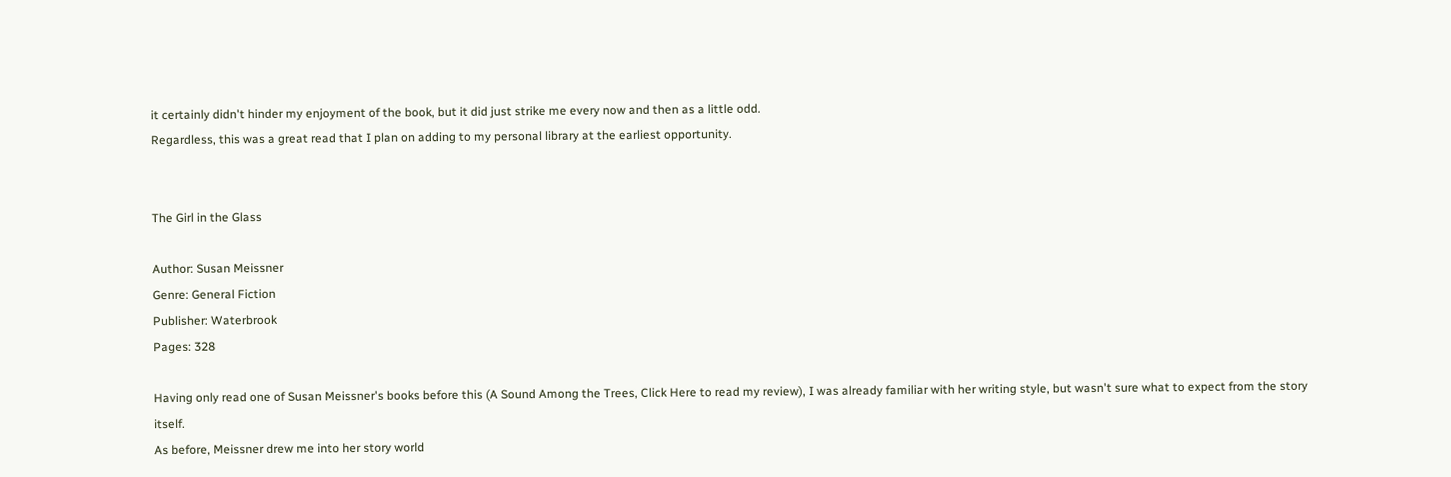it certainly didn't hinder my enjoyment of the book, but it did just strike me every now and then as a little odd.
Regardless, this was a great read that I plan on adding to my personal library at the earliest opportunity.


The Girl in the Glass

Author: Susan Meissner
Genre: General Fiction
Publisher: Waterbrook
Pages: 328

Having only read one of Susan Meissner's books before this (A Sound Among the Trees, Click Here to read my review), I was already familiar with her writing style, but wasn't sure what to expect from the story itself.
As before, Meissner drew me into her story world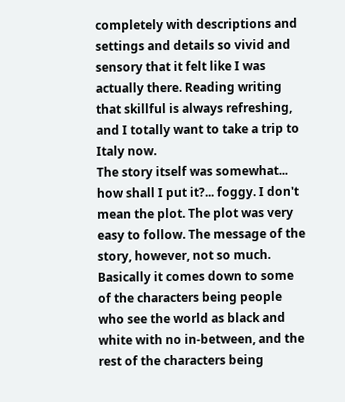completely with descriptions and settings and details so vivid and sensory that it felt like I was actually there. Reading writing that skillful is always refreshing, and I totally want to take a trip to Italy now.
The story itself was somewhat... how shall I put it?... foggy. I don't mean the plot. The plot was very easy to follow. The message of the story, however, not so much. Basically it comes down to some of the characters being people who see the world as black and white with no in-between, and the rest of the characters being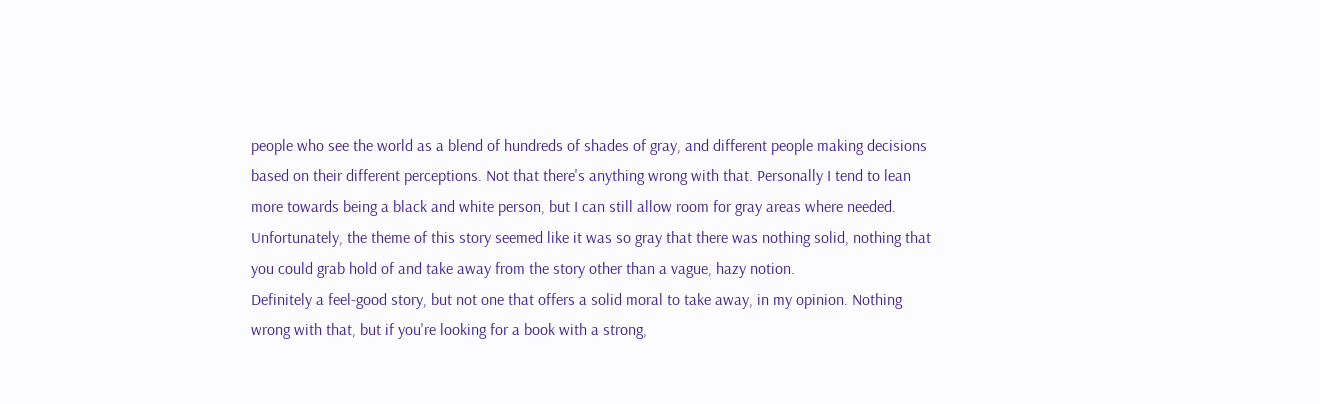people who see the world as a blend of hundreds of shades of gray, and different people making decisions based on their different perceptions. Not that there's anything wrong with that. Personally I tend to lean more towards being a black and white person, but I can still allow room for gray areas where needed. Unfortunately, the theme of this story seemed like it was so gray that there was nothing solid, nothing that you could grab hold of and take away from the story other than a vague, hazy notion.
Definitely a feel-good story, but not one that offers a solid moral to take away, in my opinion. Nothing wrong with that, but if you're looking for a book with a strong,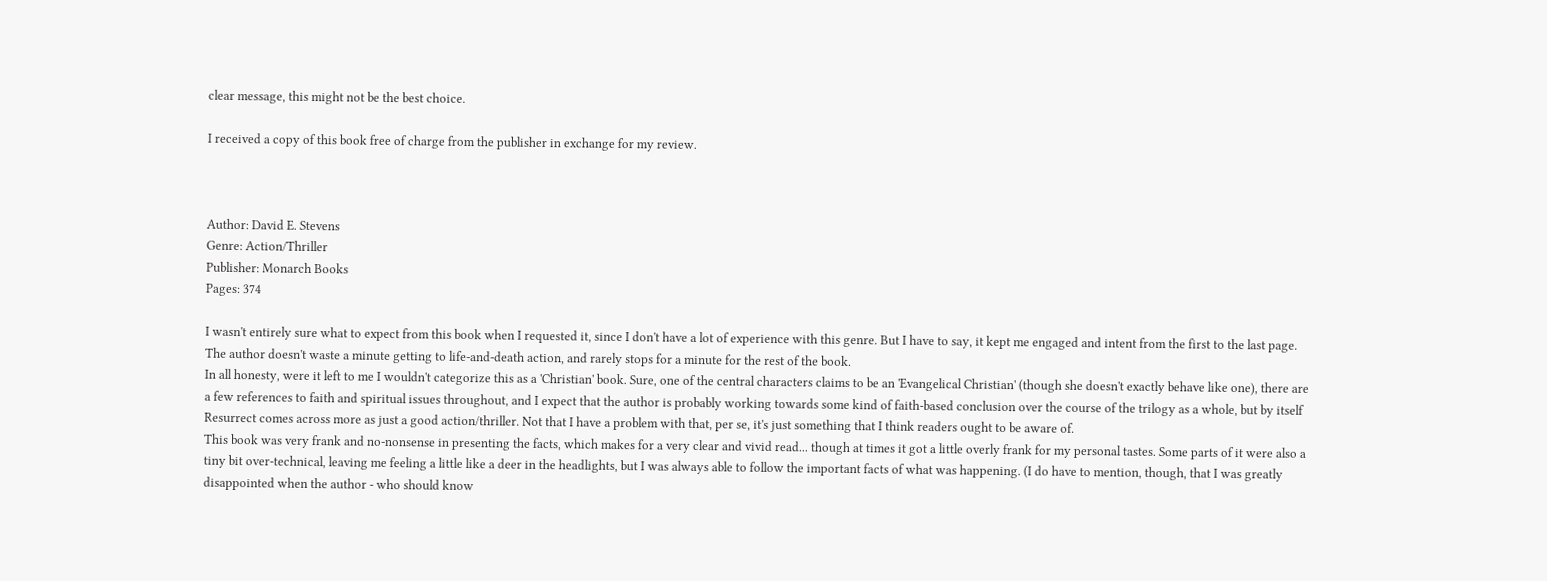clear message, this might not be the best choice.

I received a copy of this book free of charge from the publisher in exchange for my review.



Author: David E. Stevens
Genre: Action/Thriller
Publisher: Monarch Books
Pages: 374

I wasn't entirely sure what to expect from this book when I requested it, since I don't have a lot of experience with this genre. But I have to say, it kept me engaged and intent from the first to the last page. The author doesn't waste a minute getting to life-and-death action, and rarely stops for a minute for the rest of the book.
In all honesty, were it left to me I wouldn't categorize this as a 'Christian' book. Sure, one of the central characters claims to be an 'Evangelical Christian' (though she doesn't exactly behave like one), there are a few references to faith and spiritual issues throughout, and I expect that the author is probably working towards some kind of faith-based conclusion over the course of the trilogy as a whole, but by itself Resurrect comes across more as just a good action/thriller. Not that I have a problem with that, per se, it's just something that I think readers ought to be aware of.
This book was very frank and no-nonsense in presenting the facts, which makes for a very clear and vivid read... though at times it got a little overly frank for my personal tastes. Some parts of it were also a tiny bit over-technical, leaving me feeling a little like a deer in the headlights, but I was always able to follow the important facts of what was happening. (I do have to mention, though, that I was greatly disappointed when the author - who should know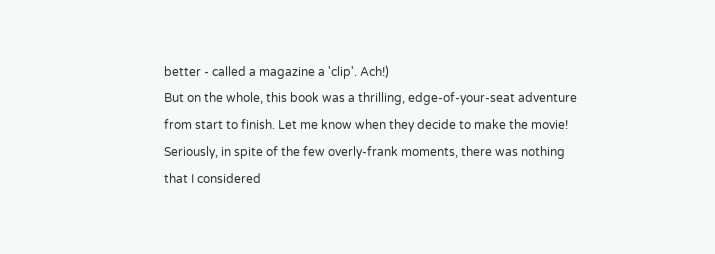better - called a magazine a 'clip'. Ach!)
But on the whole, this book was a thrilling, edge-of-your-seat adventure from start to finish. Let me know when they decide to make the movie! Seriously, in spite of the few overly-frank moments, there was nothing that I considered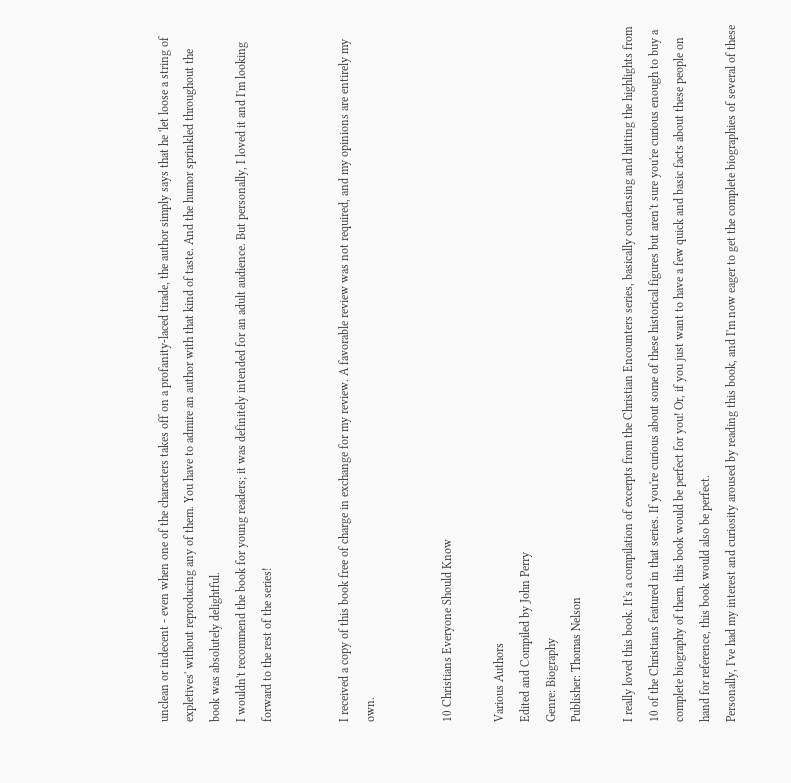unclean or indecent - even when one of the characters takes off on a profanity-laced tirade, the author simply says that he 'let loose a string of expletives' without reproducing any of them. You have to admire an author with that kind of taste. And the humor sprinkled throughout the book was absolutely delightful.
I wouldn't recommend the book for young readers; it was definitely intended for an adult audience. But personally, I loved it and I'm looking forward to the rest of the series!


I received a copy of this book free of charge in exchange for my review. A favorable review was not required, and my opinions are entirely my own.


10 Christians Everyone Should Know

Various Authors
Edited and Compiled by John Perry
Genre: Biography
Publisher: Thomas Nelson

I really loved this book. It's a compilation of excerpts from the Christian Encounters series, basically condensing and hitting the highlights from 10 of the Christians featured in that series. If you're curious about some of these historical figures but aren't sure you're curious enough to buy a complete biography of them, this book would be perfect for you! Or, if you just want to have a few quick and basic facts about these people on hand for reference, this book would also be perfect.
Personally, I've had my interest and curiosity aroused by reading this book, and I'm now eager to get the complete biographies of several of these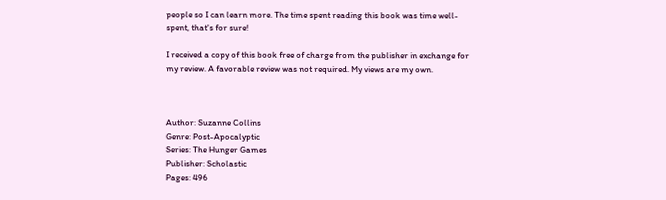people so I can learn more. The time spent reading this book was time well-spent, that's for sure!

I received a copy of this book free of charge from the publisher in exchange for my review. A favorable review was not required. My views are my own.



Author: Suzanne Collins
Genre: Post-Apocalyptic
Series: The Hunger Games
Publisher: Scholastic
Pages: 496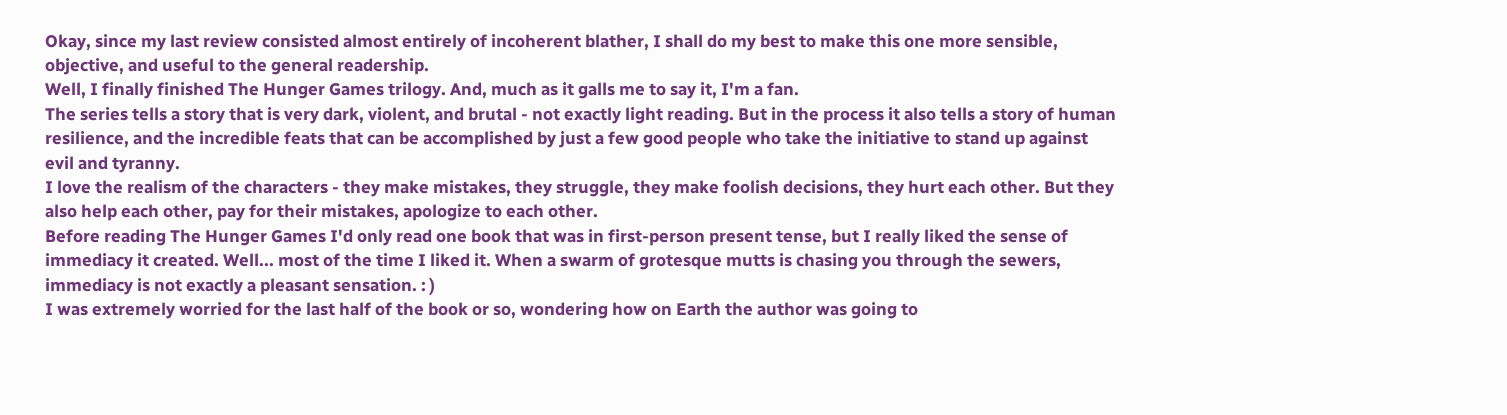Okay, since my last review consisted almost entirely of incoherent blather, I shall do my best to make this one more sensible, objective, and useful to the general readership.
Well, I finally finished The Hunger Games trilogy. And, much as it galls me to say it, I'm a fan.
The series tells a story that is very dark, violent, and brutal - not exactly light reading. But in the process it also tells a story of human resilience, and the incredible feats that can be accomplished by just a few good people who take the initiative to stand up against evil and tyranny.
I love the realism of the characters - they make mistakes, they struggle, they make foolish decisions, they hurt each other. But they also help each other, pay for their mistakes, apologize to each other.
Before reading The Hunger Games I'd only read one book that was in first-person present tense, but I really liked the sense of immediacy it created. Well... most of the time I liked it. When a swarm of grotesque mutts is chasing you through the sewers, immediacy is not exactly a pleasant sensation. : )
I was extremely worried for the last half of the book or so, wondering how on Earth the author was going to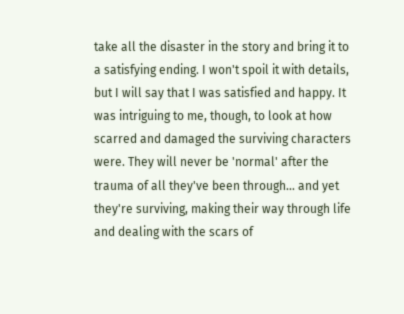take all the disaster in the story and bring it to a satisfying ending. I won't spoil it with details, but I will say that I was satisfied and happy. It was intriguing to me, though, to look at how scarred and damaged the surviving characters were. They will never be 'normal' after the trauma of all they've been through... and yet they're surviving, making their way through life and dealing with the scars of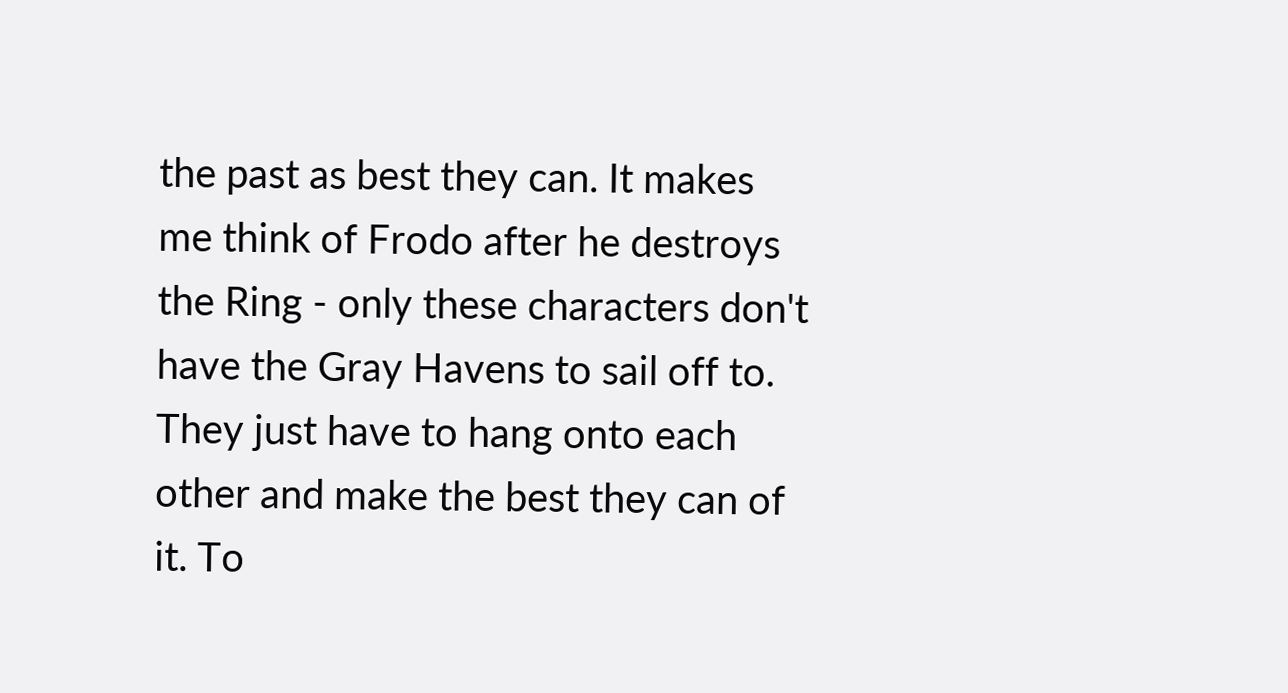the past as best they can. It makes me think of Frodo after he destroys the Ring - only these characters don't have the Gray Havens to sail off to. They just have to hang onto each other and make the best they can of it. To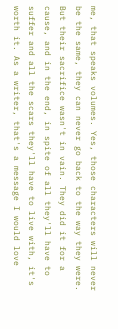me, that speaks volumes. Yes, those characters will never be the same, they can never go back to the way they were. But their sacrifice wasn't in vain. They did it for a cause, and in the end, in spite of all they'll have to suffer and all the scars they'll have to live with, it's worth it. As a writer, that's a message I would love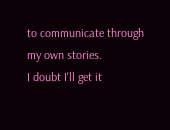to communicate through my own stories.
I doubt I'll get it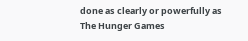done as clearly or powerfully as The Hunger Games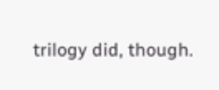trilogy did, though.